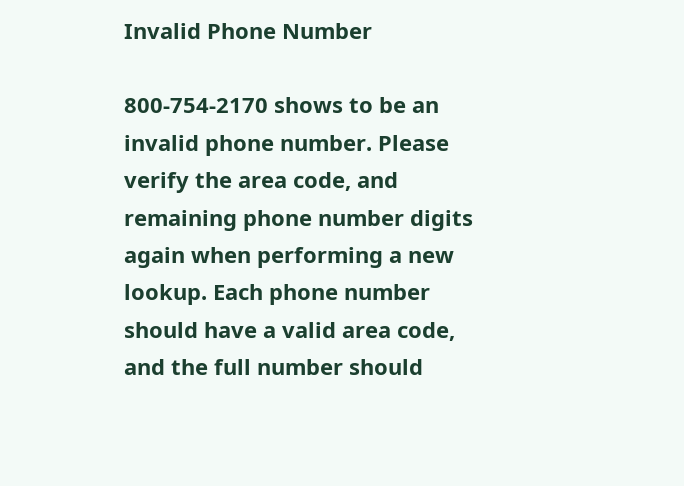Invalid Phone Number

800-754-2170 shows to be an invalid phone number. Please verify the area code, and remaining phone number digits again when performing a new lookup. Each phone number should have a valid area code, and the full number should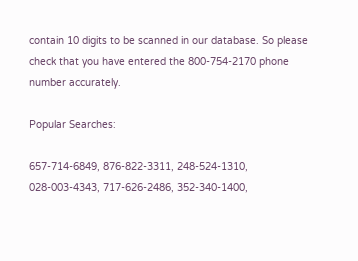contain 10 digits to be scanned in our database. So please check that you have entered the 800-754-2170 phone number accurately.

Popular Searches:

657-714-6849, 876-822-3311, 248-524-1310, 028-003-4343, 717-626-2486, 352-340-1400,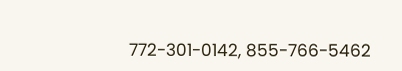772-301-0142, 855-766-5462